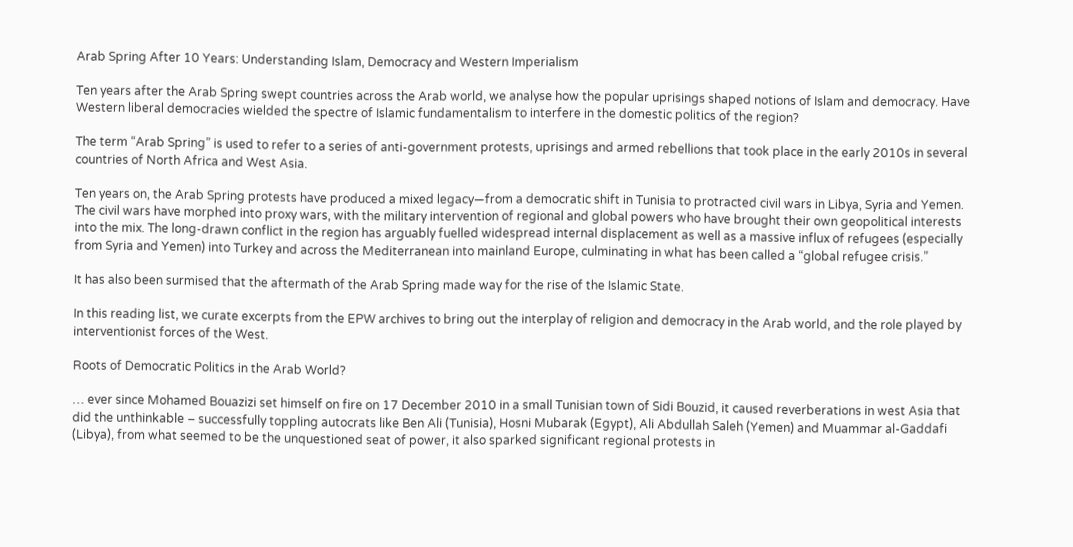Arab Spring After 10 Years: Understanding Islam, Democracy and Western Imperialism

Ten years after the Arab Spring swept countries across the Arab world, we analyse how the popular uprisings shaped notions of Islam and democracy. Have Western liberal democracies wielded the spectre of Islamic fundamentalism to interfere in the domestic politics of the region?

The term “Arab Spring” is used to refer to a series of anti-government protests, uprisings and armed rebellions that took place in the early 2010s in several countries of North Africa and West Asia.

Ten years on, the Arab Spring protests have produced a mixed legacy—from a democratic shift in Tunisia to protracted civil wars in Libya, Syria and Yemen. The civil wars have morphed into proxy wars, with the military intervention of regional and global powers who have brought their own geopolitical interests into the mix. The long-drawn conflict in the region has arguably fuelled widespread internal displacement as well as a massive influx of refugees (especially from Syria and Yemen) into Turkey and across the Mediterranean into mainland Europe, culminating in what has been called a “global refugee crisis.”

It has also been surmised that the aftermath of the Arab Spring made way for the rise of the Islamic State.

In this reading list, we curate excerpts from the EPW archives to bring out the interplay of religion and democracy in the Arab world, and the role played by interventionist forces of the West.

Roots of Democratic Politics in the Arab World?

… ever since Mohamed Bouazizi set himself on fire on 17 December 2010 in a small Tunisian town of Sidi Bouzid, it caused reverberations in west Asia that did the unthinkable – successfully toppling autocrats like Ben Ali (Tunisia), Hosni Mubarak (Egypt), Ali Abdullah Saleh (Yemen) and Muammar al-Gaddafi (Libya), from what seemed to be the unquestioned seat of power, it also sparked significant regional protests in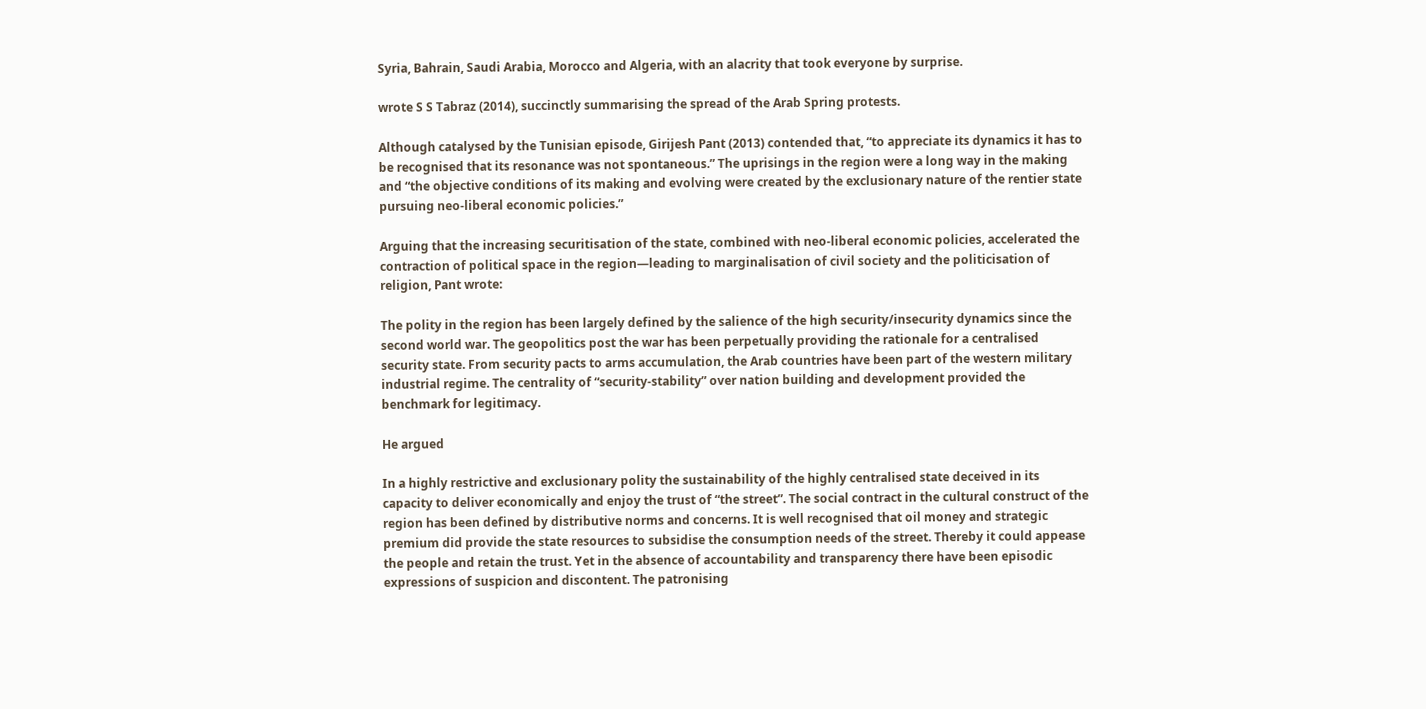Syria, Bahrain, Saudi Arabia, Morocco and Algeria, with an alacrity that took everyone by surprise.

wrote S S Tabraz (2014), succinctly summarising the spread of the Arab Spring protests.

Although catalysed by the Tunisian episode, Girijesh Pant (2013) contended that, “to appreciate its dynamics it has to be recognised that its resonance was not spontaneous.” The uprisings in the region were a long way in the making and “the objective conditions of its making and evolving were created by the exclusionary nature of the rentier state pursuing neo-liberal economic policies.”

Arguing that the increasing securitisation of the state, combined with neo-liberal economic policies, accelerated the contraction of political space in the region—leading to marginalisation of civil society and the politicisation of religion, Pant wrote:

The polity in the region has been largely defined by the salience of the high security/insecurity dynamics since the second world war. The geopolitics post the war has been perpetually providing the rationale for a centralised security state. From security pacts to arms accumulation, the Arab countries have been part of the western military industrial regime. The centrality of “security-stability” over nation building and development provided the benchmark for legitimacy.

He argued

In a highly restrictive and exclusionary polity the sustainability of the highly centralised state deceived in its capacity to deliver economically and enjoy the trust of “the street”. The social contract in the cultural construct of the region has been defined by distributive norms and concerns. It is well recognised that oil money and strategic premium did provide the state resources to subsidise the consumption needs of the street. Thereby it could appease the people and retain the trust. Yet in the absence of accountability and transparency there have been episodic expressions of suspicion and discontent. The patronising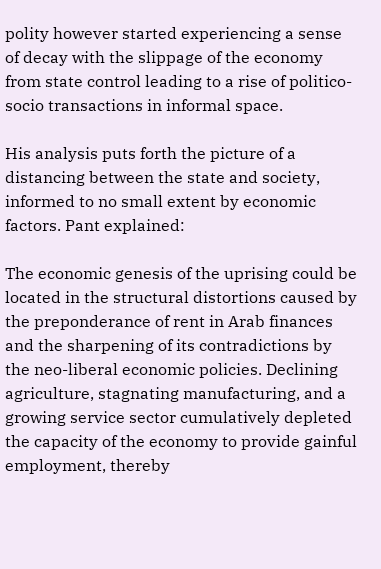polity however started experiencing a sense of decay with the slippage of the economy from state control leading to a rise of politico-socio transactions in informal space.

His analysis puts forth the picture of a distancing between the state and society, informed to no small extent by economic factors. Pant explained:

The economic genesis of the uprising could be located in the structural distortions caused by the preponderance of rent in Arab finances and the sharpening of its contradictions by the neo-liberal economic policies. Declining agriculture, stagnating manufacturing, and a growing service sector cumulatively depleted the capacity of the economy to provide gainful employment, thereby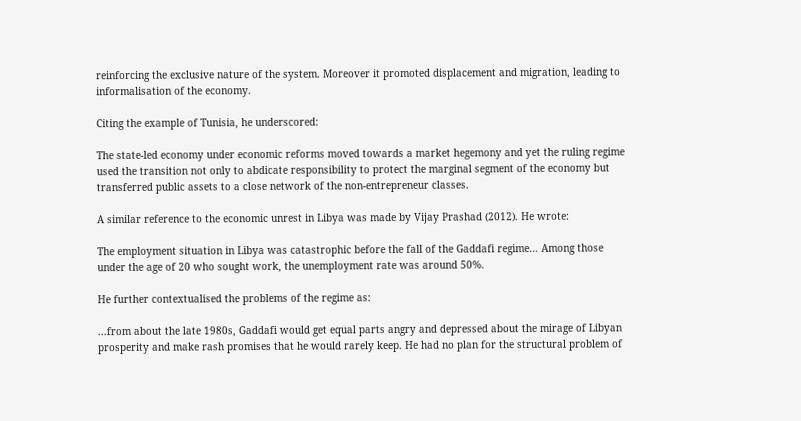reinforcing the exclusive nature of the system. Moreover it promoted displacement and migration, leading to informalisation of the economy.

Citing the example of Tunisia, he underscored:

The state-led economy under economic reforms moved towards a market hegemony and yet the ruling regime used the transition not only to abdicate responsibility to protect the marginal segment of the economy but transferred public assets to a close network of the non-entrepreneur classes.

A similar reference to the economic unrest in Libya was made by Vijay Prashad (2012). He wrote:

The employment situation in Libya was catastrophic before the fall of the Gaddafi regime… Among those under the age of 20 who sought work, the unemployment rate was around 50%.

He further contextualised the problems of the regime as:

...from about the late 1980s, Gaddafi would get equal parts angry and depressed about the mirage of Libyan prosperity and make rash promises that he would rarely keep. He had no plan for the structural problem of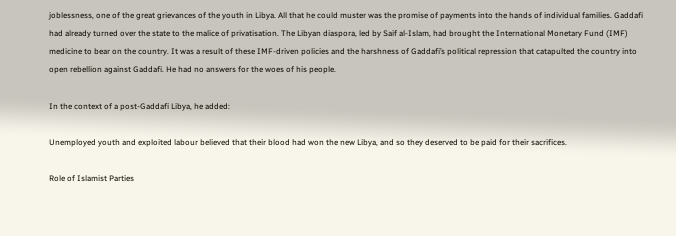joblessness, one of the great grievances of the youth in Libya. All that he could muster was the promise of payments into the hands of individual families. Gaddafi had already turned over the state to the malice of privatisation. The Libyan diaspora, led by Saif al-Islam, had brought the International Monetary Fund (IMF) medicine to bear on the country. It was a result of these IMF-driven policies and the harshness of Gaddafi’s political repression that catapulted the country into open rebellion against Gaddafi. He had no answers for the woes of his people.

In the context of a post-Gaddafi Libya, he added:

Unemployed youth and exploited labour believed that their blood had won the new Libya, and so they deserved to be paid for their sacrifices.

Role of Islamist Parties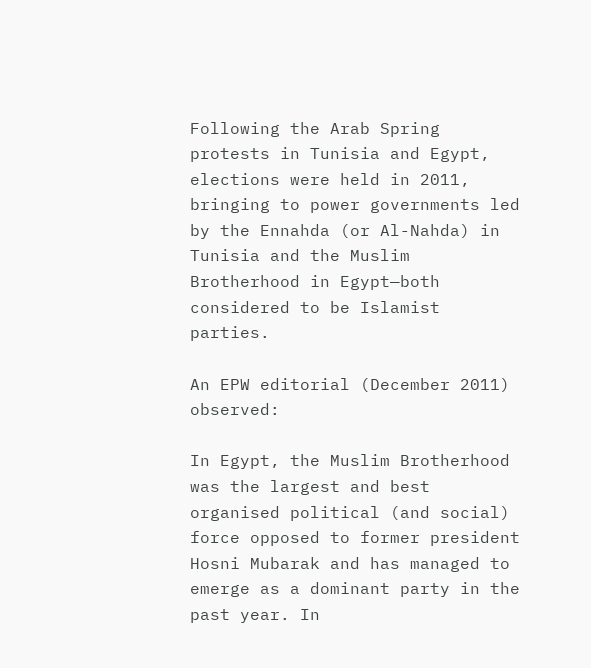Following the Arab Spring protests in Tunisia and Egypt, elections were held in 2011, bringing to power governments led by the Ennahda (or Al-Nahda) in Tunisia and the Muslim Brotherhood in Egypt—both considered to be Islamist parties.

An EPW editorial (December 2011) observed:

In Egypt, the Muslim Brotherhood was the largest and best organised political (and social) force opposed to former president Hosni Mubarak and has managed to emerge as a dominant party in the past year. In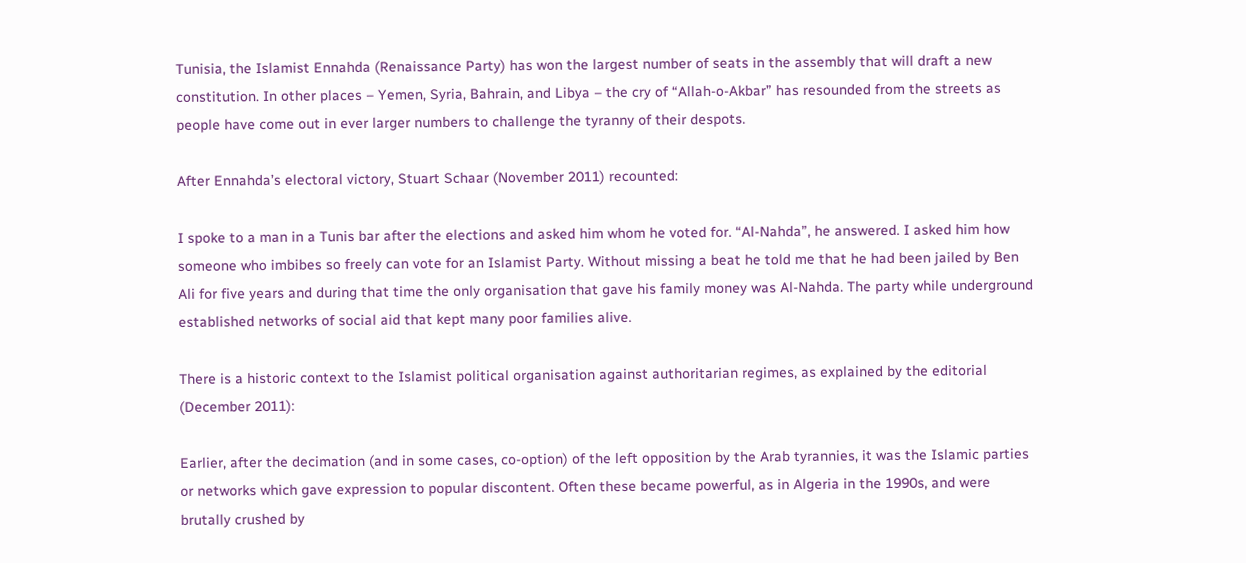Tunisia, the Islamist Ennahda (Renaissance Party) has won the largest number of seats in the assembly that will draft a new constitution. In other places – Yemen, Syria, Bahrain, and Libya – the cry of “Allah-o-Akbar” has resounded from the streets as people have come out in ever larger numbers to challenge the tyranny of their despots.

After Ennahda’s electoral victory, Stuart Schaar (November 2011) recounted:

I spoke to a man in a Tunis bar after the elections and asked him whom he voted for. “Al-Nahda”, he answered. I asked him how someone who imbibes so freely can vote for an Islamist Party. Without missing a beat he told me that he had been jailed by Ben Ali for five years and during that time the only organisation that gave his family money was Al-Nahda. The party while underground established networks of social aid that kept many poor families alive.

There is a historic context to the Islamist political organisation against authoritarian regimes, as explained by the editorial (December 2011):

Earlier, after the decimation (and in some cases, co-option) of the left opposition by the Arab tyrannies, it was the Islamic parties or networks which gave expression to popular discontent. Often these became powerful, as in Algeria in the 1990s, and were brutally crushed by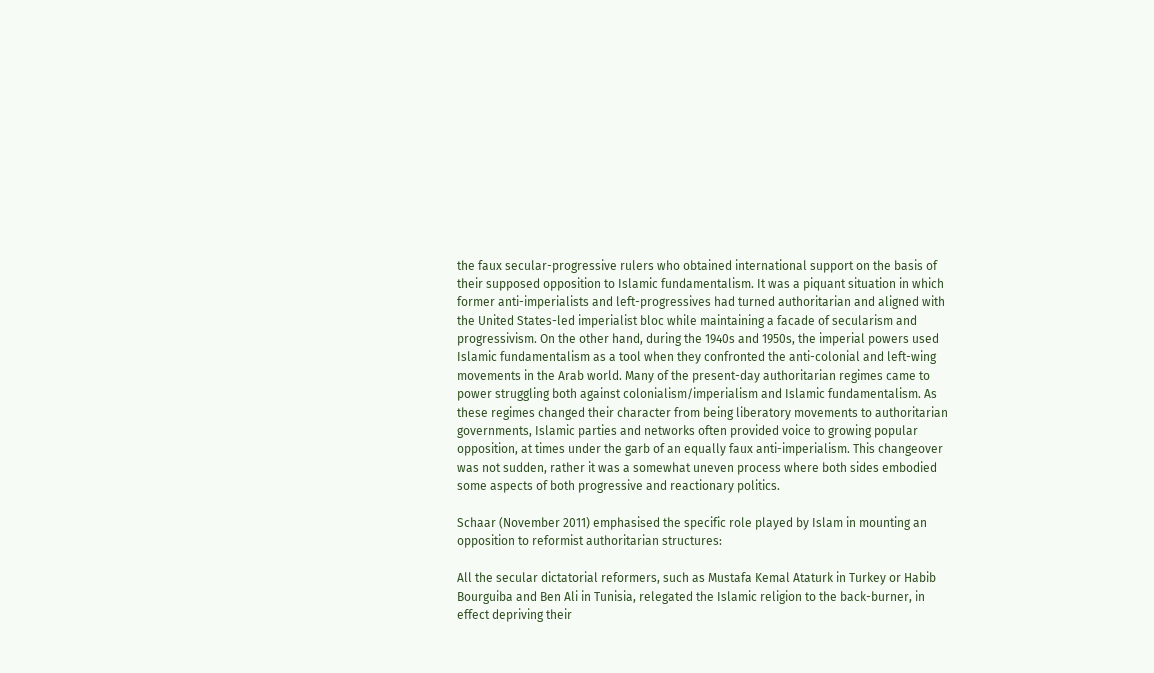the faux secular-progressive rulers who obtained international support on the basis of their supposed opposition to Islamic fundamentalism. It was a piquant situation in which former anti-imperialists and left-progressives had turned authoritarian and aligned with the United States-led imperialist bloc while maintaining a facade of secularism and progressivism. On the other hand, during the 1940s and 1950s, the imperial powers used Islamic fundamentalism as a tool when they confronted the anti-colonial and left-wing movements in the Arab world. Many of the present-day authoritarian regimes came to power struggling both against colonialism/imperialism and Islamic fundamentalism. As these regimes changed their character from being liberatory movements to authoritarian governments, Islamic parties and networks often provided voice to growing popular opposition, at times under the garb of an equally faux anti-imperialism. This changeover was not sudden, rather it was a somewhat uneven process where both sides embodied some aspects of both progressive and reactionary politics.

Schaar (November 2011) emphasised the specific role played by Islam in mounting an opposition to reformist authoritarian structures:

All the secular dictatorial reformers, such as Mustafa Kemal Ataturk in Turkey or Habib Bourguiba and Ben Ali in Tunisia, relegated the Islamic religion to the back-burner, in effect depriving their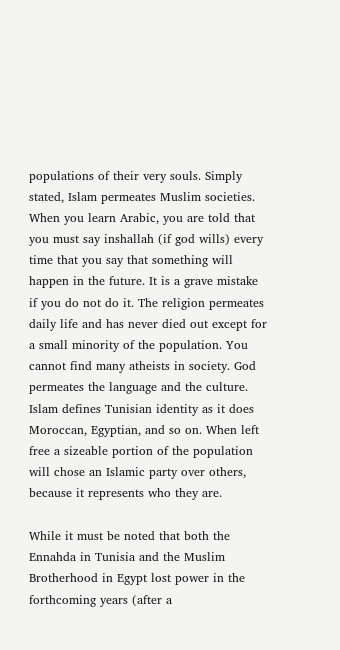populations of their very souls. Simply stated, Islam permeates Muslim societies. When you learn Arabic, you are told that you must say inshallah (if god wills) every time that you say that something will happen in the future. It is a grave mistake if you do not do it. The religion permeates daily life and has never died out except for a small minority of the population. You cannot find many atheists in society. God permeates the language and the culture. Islam defines Tunisian identity as it does Moroccan, Egyptian, and so on. When left free a sizeable portion of the population will chose an Islamic party over others, because it represents who they are.

While it must be noted that both the Ennahda in Tunisia and the Muslim Brotherhood in Egypt lost power in the forthcoming years (after a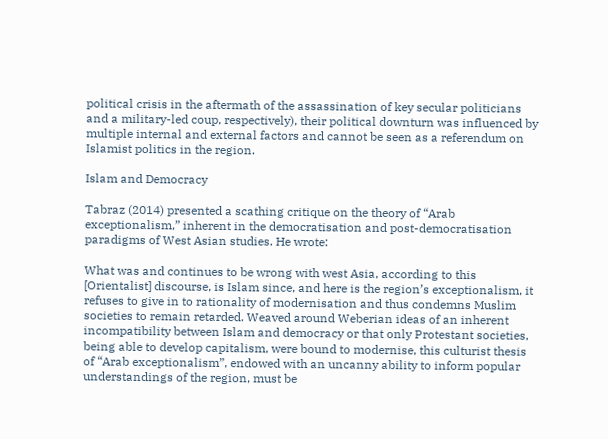political crisis in the aftermath of the assassination of key secular politicians and a military-led coup, respectively), their political downturn was influenced by multiple internal and external factors and cannot be seen as a referendum on Islamist politics in the region.

Islam and Democracy

Tabraz (2014) presented a scathing critique on the theory of “Arab exceptionalism,” inherent in the democratisation and post-democratisation paradigms of West Asian studies. He wrote:

What was and continues to be wrong with west Asia, according to this [Orientalist] discourse, is Islam since, and here is the region’s exceptionalism, it refuses to give in to rationality of modernisation and thus condemns Muslim societies to remain retarded. Weaved around Weberian ideas of an inherent incompatibility between Islam and democracy or that only Protestant societies, being able to develop capitalism, were bound to modernise, this culturist thesis of “Arab exceptionalism”, endowed with an uncanny ability to inform popular understandings of the region, must be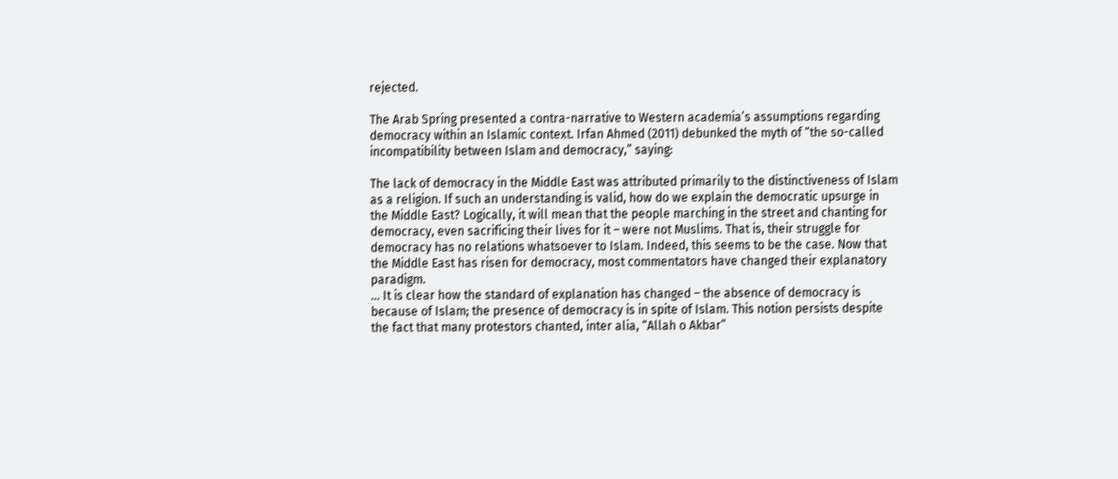rejected.

The Arab Spring presented a contra-narrative to Western academia’s assumptions regarding democracy within an Islamic context. Irfan Ahmed (2011) debunked the myth of “the so-called incompatibility between Islam and democracy,” saying:

The lack of democracy in the Middle East was attributed primarily to the distinctiveness of Islam as a religion. If such an understanding is valid, how do we explain the democratic upsurge in the Middle East? Logically, it will mean that the people marching in the street and chanting for democracy, even sacrificing their lives for it – were not Muslims. That is, their struggle for democracy has no relations whatsoever to Islam. Indeed, this seems to be the case. Now that the Middle East has risen for democracy, most commentators have changed their explanatory paradigm.
… It is clear how the standard of explanation has changed – the absence of democracy is because of Islam; the presence of democracy is in spite of Islam. This notion persists despite the fact that many protestors chanted, inter alia, “Allah o Akbar”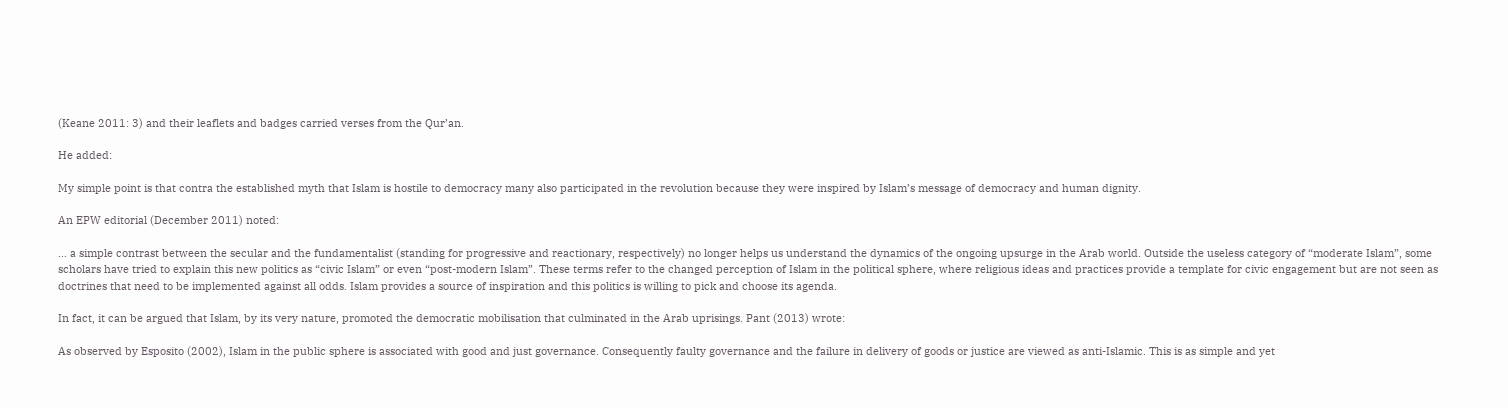(Keane 2011: 3) and their leaflets and badges carried verses from the Qur’an.

He added:

My simple point is that contra the established myth that Islam is hostile to democracy many also participated in the revolution because they were inspired by Islam’s message of democracy and human dignity.

An EPW editorial (December 2011) noted:

… a simple contrast between the secular and the fundamentalist (standing for progressive and reactionary, respectively) no longer helps us understand the dynamics of the ongoing upsurge in the Arab world. Outside the useless category of “moderate Islam”, some scholars have tried to explain this new politics as “civic Islam” or even “post-modern Islam”. These terms refer to the changed perception of Islam in the political sphere, where religious ideas and practices provide a template for civic engagement but are not seen as doctrines that need to be implemented against all odds. Islam provides a source of inspiration and this politics is willing to pick and choose its agenda.

In fact, it can be argued that Islam, by its very nature, promoted the democratic mobilisation that culminated in the Arab uprisings. Pant (2013) wrote:

As observed by Esposito (2002), Islam in the public sphere is associated with good and just governance. Consequently faulty governance and the failure in delivery of goods or justice are viewed as anti-Islamic. This is as simple and yet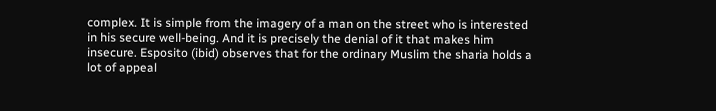complex. It is simple from the imagery of a man on the street who is interested in his secure well-being. And it is precisely the denial of it that makes him insecure. Esposito (ibid) observes that for the ordinary Muslim the sharia holds a lot of appeal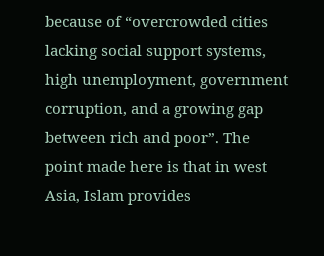because of “overcrowded cities lacking social support systems, high unemployment, government corruption, and a growing gap between rich and poor”. The point made here is that in west Asia, Islam provides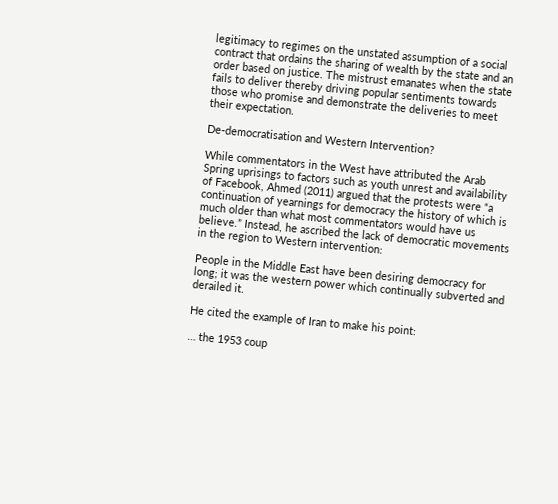legitimacy to regimes on the unstated assumption of a social contract that ordains the sharing of wealth by the state and an order based on justice. The mistrust emanates when the state fails to deliver thereby driving popular sentiments towards those who promise and demonstrate the deliveries to meet their expectation.

De-democratisation and Western Intervention?

While commentators in the West have attributed the Arab Spring uprisings to factors such as youth unrest and availability of Facebook, Ahmed (2011) argued that the protests were “a continuation of yearnings for democracy the history of which is much older than what most commentators would have us believe.” Instead, he ascribed the lack of democratic movements in the region to Western intervention:

People in the Middle East have been desiring democracy for long; it was the western power which continually subverted and derailed it.

He cited the example of Iran to make his point:

… the 1953 coup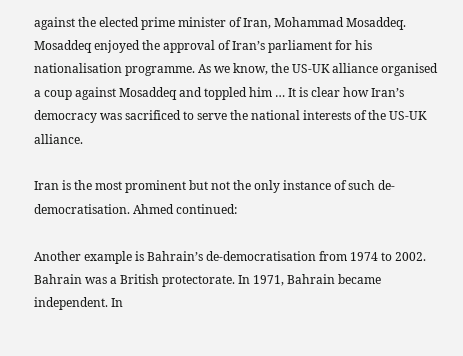against the elected prime minister of Iran, Mohammad Mosaddeq. Mosaddeq enjoyed the approval of Iran’s parliament for his nationalisation programme. As we know, the US-UK alliance organised a coup against Mosaddeq and toppled him … It is clear how Iran’s democracy was sacrificed to serve the national interests of the US-UK alliance.

Iran is the most prominent but not the only instance of such de-democratisation. Ahmed continued:

Another example is Bahrain’s de-democratisation from 1974 to 2002. Bahrain was a British protectorate. In 1971, Bahrain became independent. In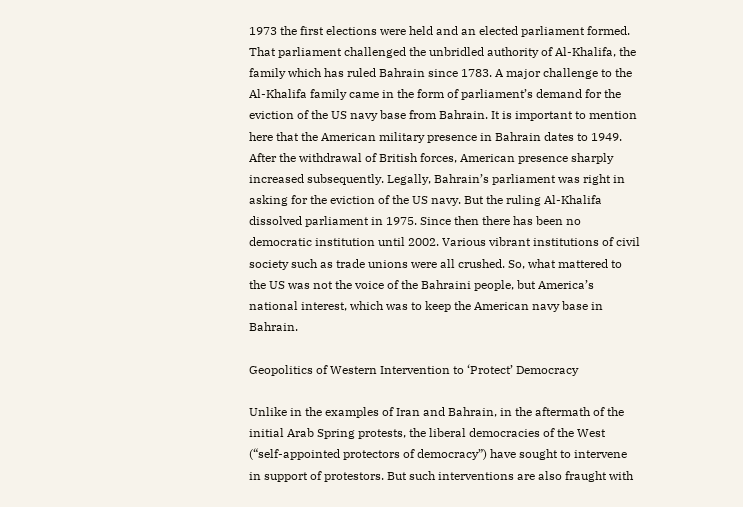1973 the first elections were held and an elected parliament formed. That parliament challenged the unbridled authority of Al-Khalifa, the family which has ruled Bahrain since 1783. A major challenge to the Al-Khalifa family came in the form of parliament’s demand for the eviction of the US navy base from Bahrain. It is important to mention here that the American military presence in Bahrain dates to 1949. After the withdrawal of British forces, American presence sharply increased subsequently. Legally, Bahrain’s parliament was right in asking for the eviction of the US navy. But the ruling Al-Khalifa dissolved parliament in 1975. Since then there has been no democratic institution until 2002. Various vibrant institutions of civil society such as trade unions were all crushed. So, what mattered to the US was not the voice of the Bahraini people, but America’s national interest, which was to keep the American navy base in Bahrain.

Geopolitics of Western Intervention to ‘Protect’ Democracy

Unlike in the examples of Iran and Bahrain, in the aftermath of the initial Arab Spring protests, the liberal democracies of the West (“self-appointed protectors of democracy”) have sought to intervene in support of protestors. But such interventions are also fraught with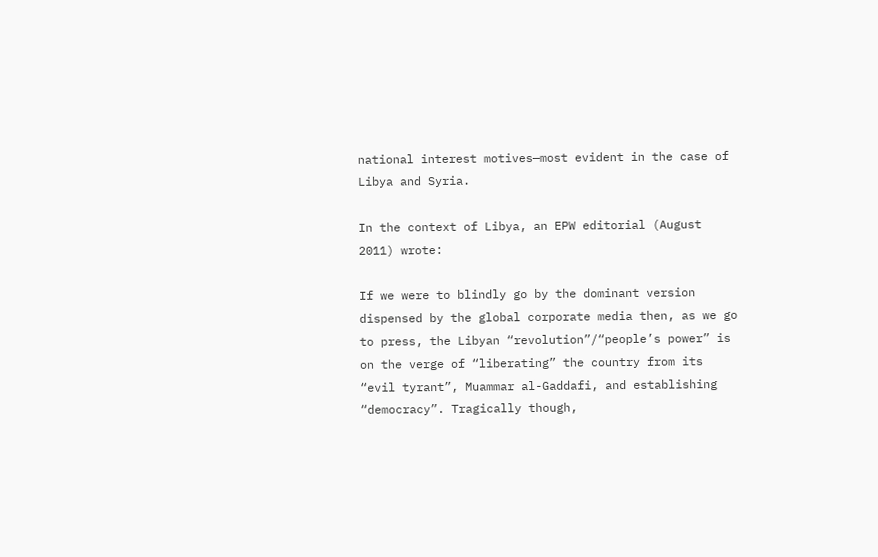national interest motives—most evident in the case of Libya and Syria.

In the context of Libya, an EPW editorial (August 2011) wrote:

If we were to blindly go by the dominant version dispensed by the global corporate media then, as we go to press, the Libyan “revolution”/“people’s power” is on the verge of “liberating” the country from its “evil tyrant”, Muammar al-Gaddafi, and establishing “democracy”. Tragically though,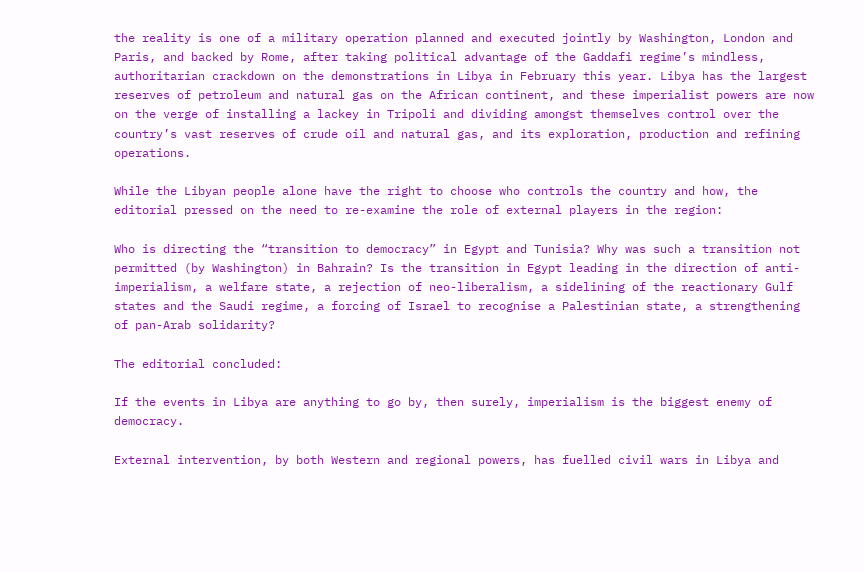the reality is one of a military operation planned and executed jointly by Washington, London and Paris, and backed by Rome, after taking political advantage of the Gaddafi regime’s mindless, authoritarian crackdown on the demonstrations in Libya in February this year. Libya has the largest reserves of petroleum and natural gas on the African continent, and these imperialist powers are now on the verge of installing a lackey in Tripoli and dividing amongst themselves control over the country’s vast reserves of crude oil and natural gas, and its exploration, production and refining operations.

While the Libyan people alone have the right to choose who controls the country and how, the editorial pressed on the need to re-examine the role of external players in the region:

Who is directing the “transition to democracy” in Egypt and Tunisia? Why was such a transition not permitted (by Washington) in Bahrain? Is the transition in Egypt leading in the direction of anti-imperialism, a welfare state, a rejection of neo-liberalism, a sidelining of the reactionary Gulf states and the Saudi regime, a forcing of Israel to recognise a Palestinian state, a strengthening of pan-Arab solidarity?

The editorial concluded:

If the events in Libya are anything to go by, then surely, imperialism is the biggest enemy of democracy.

External intervention, by both Western and regional powers, has fuelled civil wars in Libya and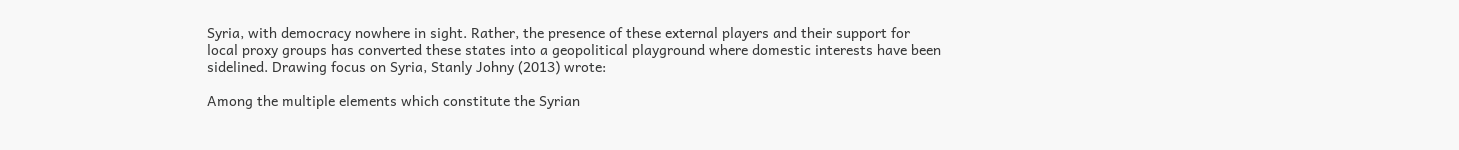Syria, with democracy nowhere in sight. Rather, the presence of these external players and their support for local proxy groups has converted these states into a geopolitical playground where domestic interests have been sidelined. Drawing focus on Syria, Stanly Johny (2013) wrote:

Among the multiple elements which constitute the Syrian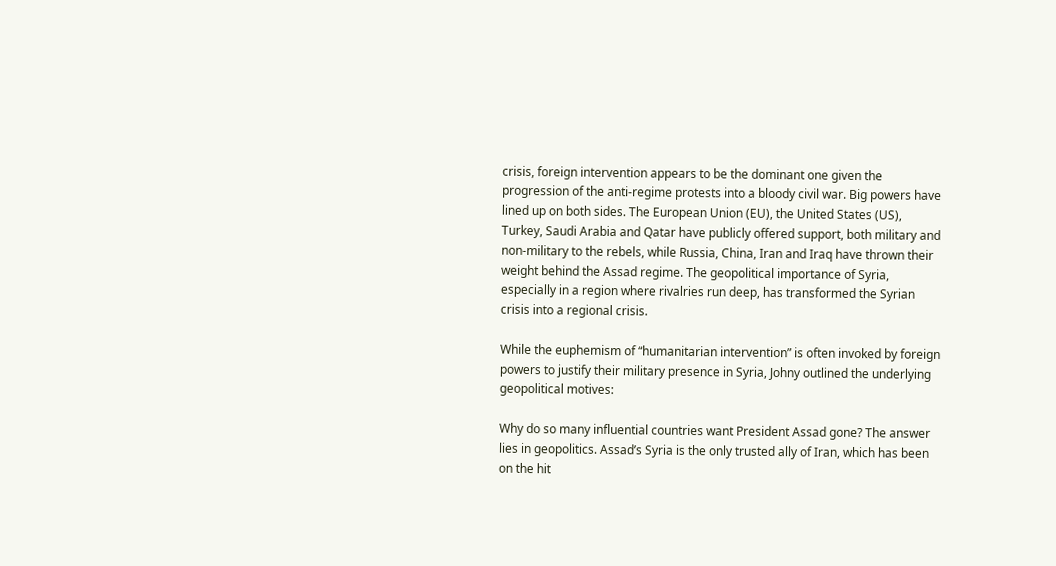crisis, foreign intervention appears to be the dominant one given the progression of the anti-regime protests into a bloody civil war. Big powers have lined up on both sides. The European Union (EU), the United States (US), Turkey, Saudi Arabia and Qatar have publicly offered support, both military and non-military to the rebels, while Russia, China, Iran and Iraq have thrown their weight behind the Assad regime. The geopolitical importance of Syria, especially in a region where rivalries run deep, has transformed the Syrian crisis into a regional crisis.

While the euphemism of “humanitarian intervention” is often invoked by foreign powers to justify their military presence in Syria, Johny outlined the underlying geopolitical motives:

Why do so many influential countries want President Assad gone? The answer lies in geopolitics. Assad’s Syria is the only trusted ally of Iran, which has been on the hit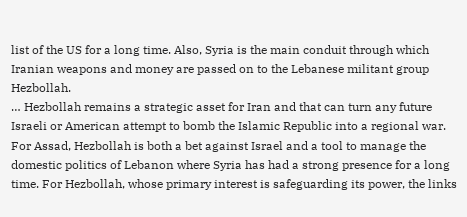list of the US for a long time. Also, Syria is the main conduit through which Iranian weapons and money are passed on to the Lebanese militant group Hezbollah.
… Hezbollah remains a strategic asset for Iran and that can turn any future Israeli or American attempt to bomb the Islamic Republic into a regional war. For Assad, Hezbollah is both a bet against Israel and a tool to manage the domestic politics of Lebanon where Syria has had a strong presence for a long time. For Hezbollah, whose primary interest is safeguarding its power, the links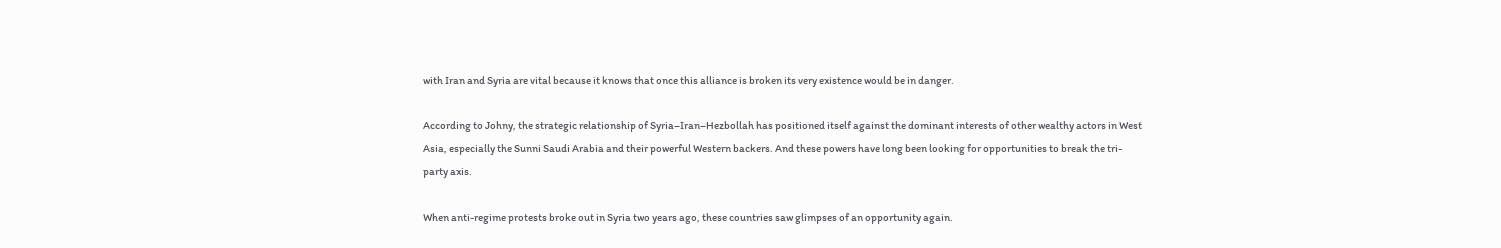with Iran and Syria are vital because it knows that once this alliance is broken its very existence would be in danger.

According to Johny, the strategic relationship of Syria–Iran–Hezbollah has positioned itself against the dominant interests of other wealthy actors in West Asia, especially the Sunni Saudi Arabia and their powerful Western backers. And these powers have long been looking for opportunities to break the tri-party axis.

When anti-regime protests broke out in Syria two years ago, these countries saw glimpses of an opportunity again.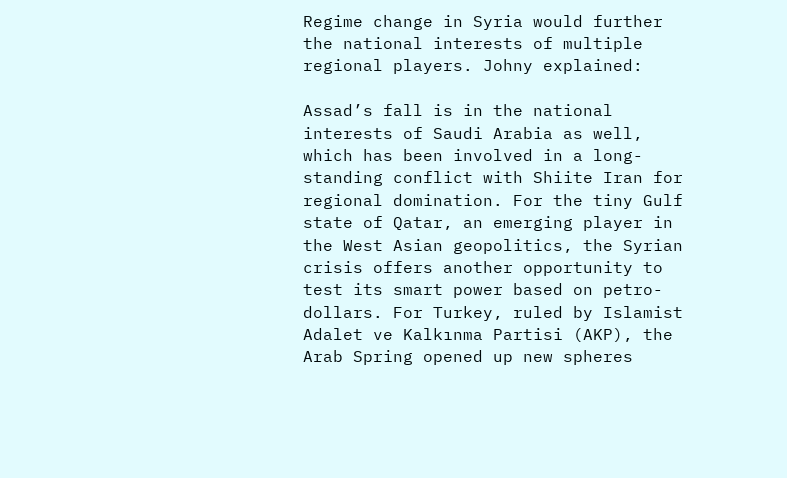Regime change in Syria would further the national interests of multiple regional players. Johny explained:

Assad’s fall is in the national interests of Saudi Arabia as well, which has been involved in a long-standing conflict with Shiite Iran for regional domination. For the tiny Gulf state of Qatar, an emerging player in the West Asian geopolitics, the Syrian crisis offers another opportunity to test its smart power based on petro-dollars. For Turkey, ruled by Islamist Adalet ve Kalkınma Partisi (AKP), the Arab Spring opened up new spheres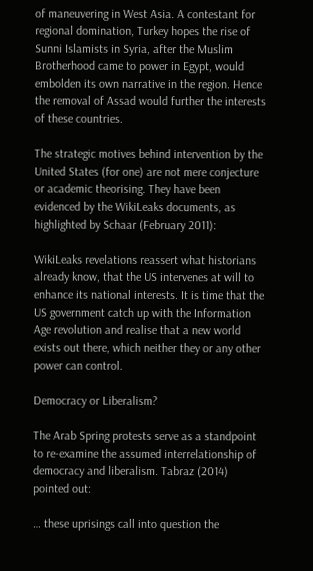of maneuvering in West Asia. A contestant for regional domination, Turkey hopes the rise of Sunni Islamists in Syria, after the Muslim Brotherhood came to power in Egypt, would embolden its own narrative in the region. Hence the removal of Assad would further the interests of these countries.

The strategic motives behind intervention by the United States (for one) are not mere conjecture or academic theorising. They have been evidenced by the WikiLeaks documents, as highlighted by Schaar (February 2011):

WikiLeaks revelations reassert what historians already know, that the US intervenes at will to enhance its national interests. It is time that the US government catch up with the Information Age revolution and realise that a new world exists out there, which neither they or any other power can control.

Democracy or Liberalism?

The Arab Spring protests serve as a standpoint to re-examine the assumed interrelationship of democracy and liberalism. Tabraz (2014) pointed out:

… these uprisings call into question the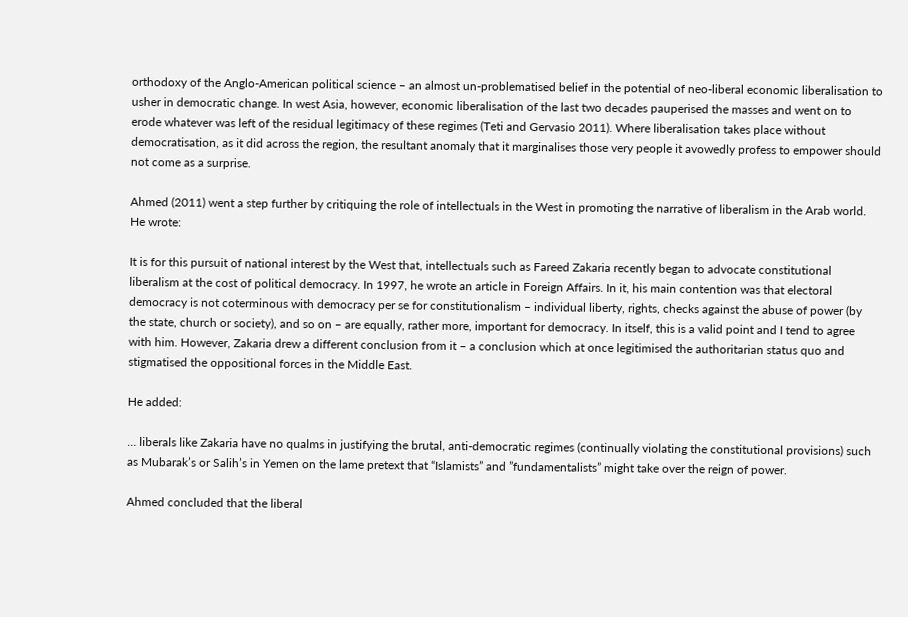orthodoxy of the Anglo-American political science – an almost un-problematised belief in the potential of neo-liberal economic liberalisation to usher in democratic change. In west Asia, however, economic liberalisation of the last two decades pauperised the masses and went on to erode whatever was left of the residual legitimacy of these regimes (Teti and Gervasio 2011). Where liberalisation takes place without democratisation, as it did across the region, the resultant anomaly that it marginalises those very people it avowedly profess to empower should not come as a surprise.

Ahmed (2011) went a step further by critiquing the role of intellectuals in the West in promoting the narrative of liberalism in the Arab world. He wrote:

It is for this pursuit of national interest by the West that, intellectuals such as Fareed Zakaria recently began to advocate constitutional liberalism at the cost of political democracy. In 1997, he wrote an article in Foreign Affairs. In it, his main contention was that electoral democracy is not coterminous with democracy per se for constitutionalism – individual liberty, rights, checks against the abuse of power (by the state, church or society), and so on – are equally, rather more, important for democracy. In itself, this is a valid point and I tend to agree with him. However, Zakaria drew a different conclusion from it – a conclusion which at once legitimised the authoritarian status quo and stigmatised the oppositional forces in the Middle East.

He added:

… liberals like Zakaria have no qualms in justifying the brutal, anti-democratic regimes (continually violating the constitutional provisions) such as Mubarak’s or Salih’s in Yemen on the lame pretext that “Islamists” and ”fundamentalists” might take over the reign of power.

Ahmed concluded that the liberal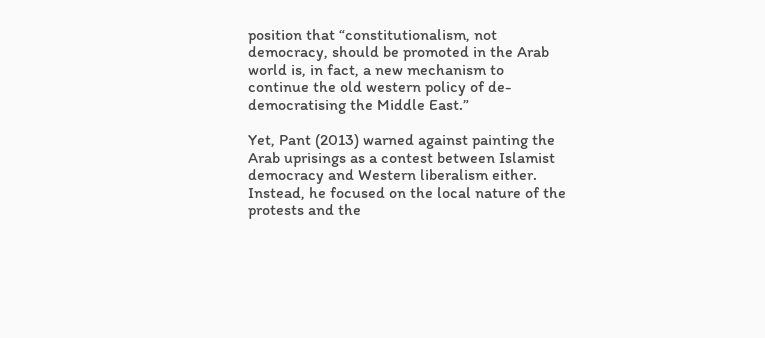position that “constitutionalism, not democracy, should be promoted in the Arab world is, in fact, a new mechanism to continue the old western policy of de-democratising the Middle East.”

Yet, Pant (2013) warned against painting the Arab uprisings as a contest between Islamist democracy and Western liberalism either. Instead, he focused on the local nature of the protests and the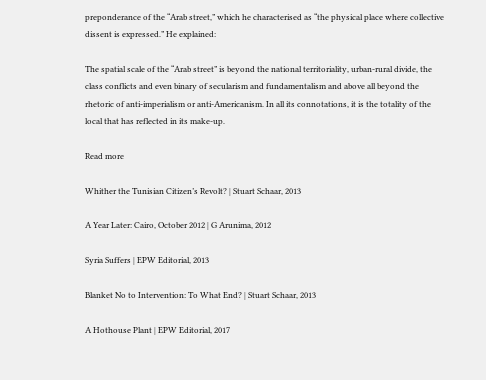preponderance of the “Arab street,” which he characterised as “the physical place where collective dissent is expressed.” He explained:

The spatial scale of the “Arab street” is beyond the national territoriality, urban-rural divide, the class conflicts and even binary of secularism and fundamentalism and above all beyond the rhetoric of anti-imperialism or anti-Americanism. In all its connotations, it is the totality of the local that has reflected in its make-up.

Read more

Whither the Tunisian Citizen’s Revolt? | Stuart Schaar, 2013

A Year Later: Cairo, October 2012 | G Arunima, 2012

Syria Suffers | EPW Editorial, 2013

Blanket No to Intervention: To What End? | Stuart Schaar, 2013

A Hothouse Plant | EPW Editorial, 2017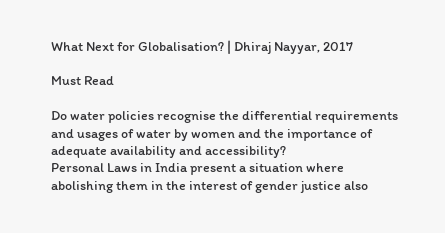What Next for Globalisation? | Dhiraj Nayyar, 2017

Must Read

Do water policies recognise the differential requirements and usages of water by women and the importance of adequate availability and accessibility?
Personal Laws in India present a situation where abolishing them in the interest of gender justice also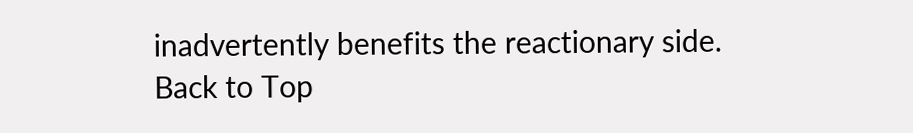inadvertently benefits the reactionary side.
Back to Top